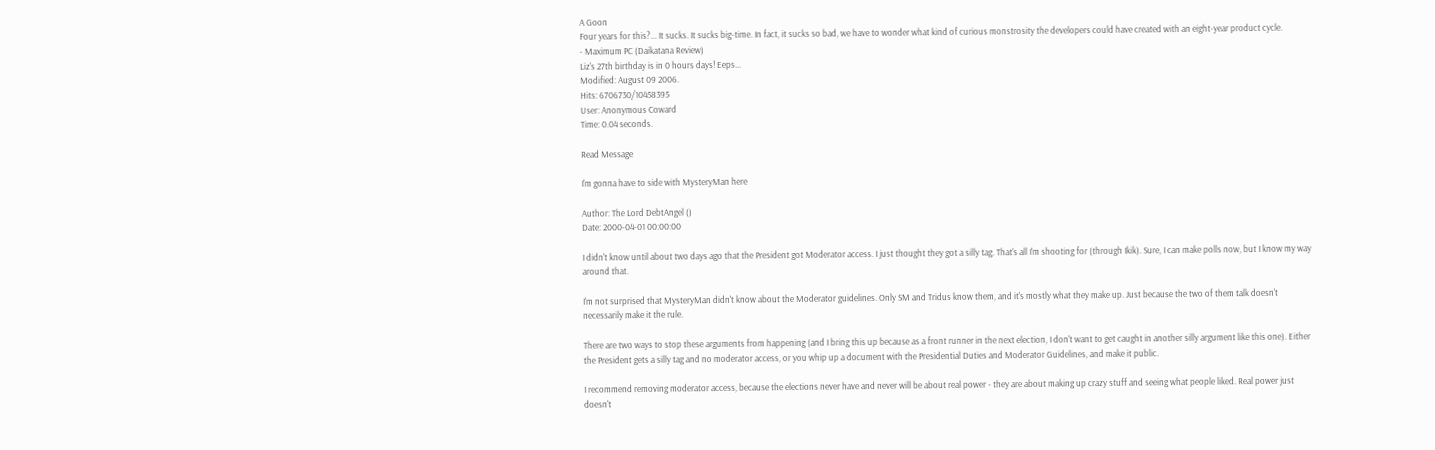A Goon
Four years for this?... It sucks. It sucks big-time. In fact, it sucks so bad, we have to wonder what kind of curious monstrosity the developers could have created with an eight-year product cycle.
- Maximum PC (Daikatana Review)
Liz's 27th birthday is in 0 hours days! Eeps...
Modified: August 09 2006.
Hits: 6706730/10458395
User: Anonymous Coward
Time: 0.04 seconds.

Read Message

I'm gonna have to side with MysteryMan here

Author: The Lord DebtAngel ()
Date: 2000-04-01 00:00:00

I didn't know until about two days ago that the President got Moderator access. I just thought they got a silly tag. That's all I'm shooting for (through Ikik). Sure, I can make polls now, but I know my way around that.

I'm not surprised that MysteryMan didn't know about the Moderator guidelines. Only SM and Tridus know them, and it's mostly what they make up. Just because the two of them talk doesn't necessarily make it the rule.

There are two ways to stop these arguments from happening (and I bring this up because as a front runner in the next election, I don't want to get caught in another silly argument like this one). Either the President gets a silly tag and no moderator access, or you whip up a document with the Presidential Duties and Moderator Guidelines, and make it public.

I recommend removing moderator access, because the elections never have and never will be about real power - they are about making up crazy stuff and seeing what people liked. Real power just doesn't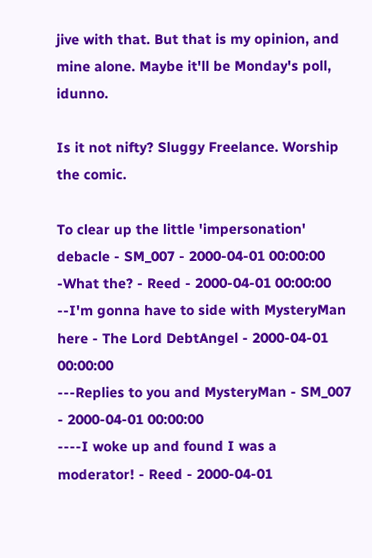jive with that. But that is my opinion, and mine alone. Maybe it'll be Monday's poll, idunno.

Is it not nifty? Sluggy Freelance. Worship the comic.

To clear up the little 'impersonation' debacle - SM_007 - 2000-04-01 00:00:00
-What the? - Reed - 2000-04-01 00:00:00
--I'm gonna have to side with MysteryMan here - The Lord DebtAngel - 2000-04-01 00:00:00
---Replies to you and MysteryMan - SM_007 - 2000-04-01 00:00:00
----I woke up and found I was a moderator! - Reed - 2000-04-01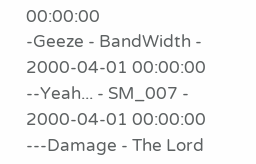00:00:00
-Geeze - BandWidth - 2000-04-01 00:00:00
--Yeah... - SM_007 - 2000-04-01 00:00:00
---Damage - The Lord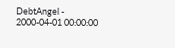DebtAngel - 2000-04-01 00:00:00